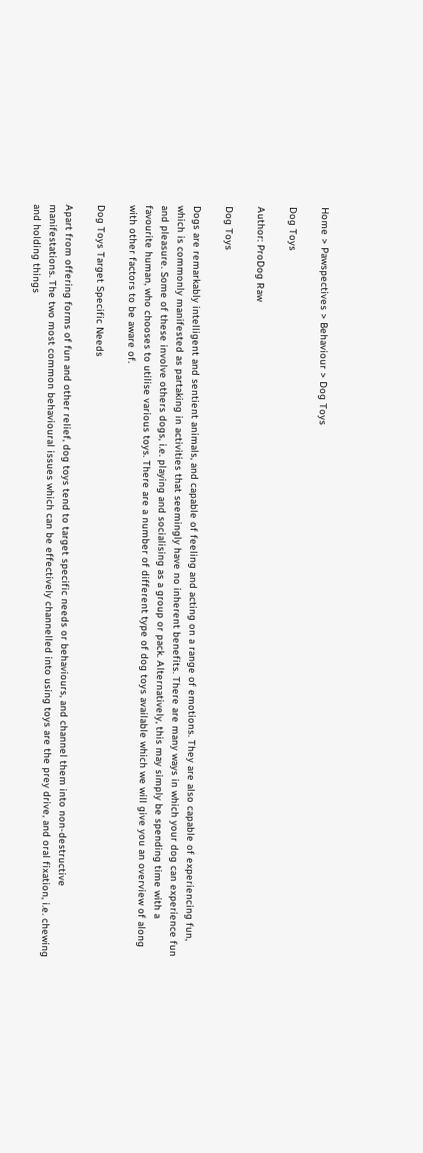Home > Pawspectives > Behaviour > Dog Toys

Dog Toys

Author: ProDog Raw

Dog Toys

Dogs are remarkably intelligent and sentient animals, and capable of feeling and acting on a range of emotions. They are also capable of experiencing fun, which is commonly manifested as partaking in activities that seemingly have no inherent benefits. There are many ways in which your dog can experience fun and pleasure. Some of these involve others dogs, i.e. playing and socialising as a group or pack. Alternatively, this may simply be spending time with a favourite human, who chooses to utilise various toys. There are a number of different type of dog toys available which we will give you an overview of along with other factors to be aware of.

Dog Toys Target Specific Needs

Apart from offering forms of fun and other relief, dog toys tend to target specific needs or behaviours, and channel them into non-destructive manifestations. The two most common behavioural issues which can be effectively channelled into using toys are the prey drive, and oral fixation, i.e. chewing and holding things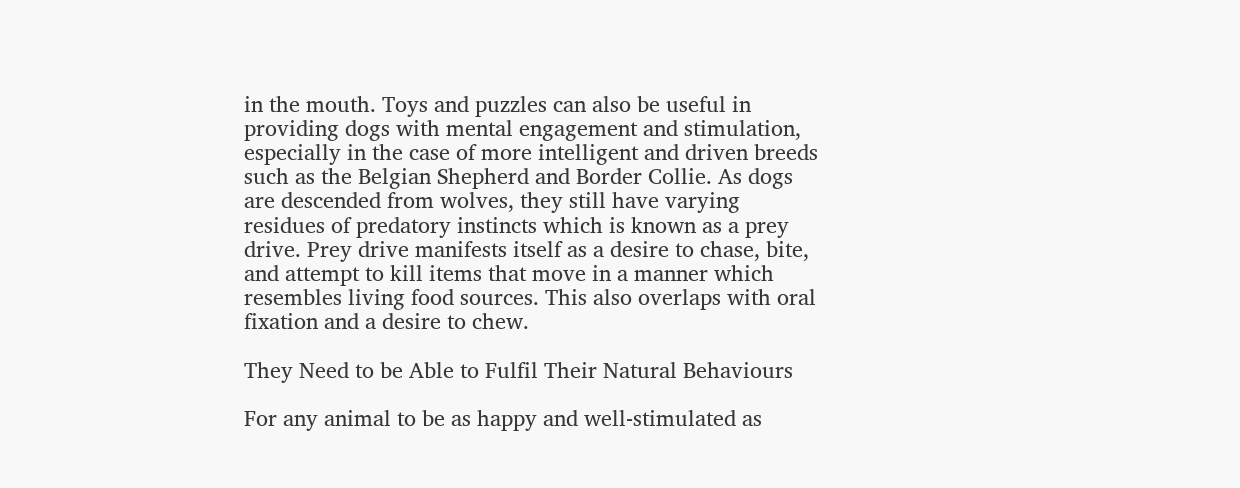in the mouth. Toys and puzzles can also be useful in providing dogs with mental engagement and stimulation, especially in the case of more intelligent and driven breeds such as the Belgian Shepherd and Border Collie. As dogs are descended from wolves, they still have varying residues of predatory instincts which is known as a prey drive. Prey drive manifests itself as a desire to chase, bite, and attempt to kill items that move in a manner which resembles living food sources. This also overlaps with oral fixation and a desire to chew.

They Need to be Able to Fulfil Their Natural Behaviours

For any animal to be as happy and well-stimulated as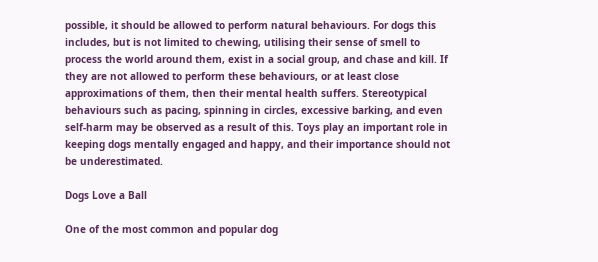possible, it should be allowed to perform natural behaviours. For dogs this includes, but is not limited to chewing, utilising their sense of smell to process the world around them, exist in a social group, and chase and kill. If they are not allowed to perform these behaviours, or at least close approximations of them, then their mental health suffers. Stereotypical behaviours such as pacing, spinning in circles, excessive barking, and even self-harm may be observed as a result of this. Toys play an important role in keeping dogs mentally engaged and happy, and their importance should not be underestimated.

Dogs Love a Ball

One of the most common and popular dog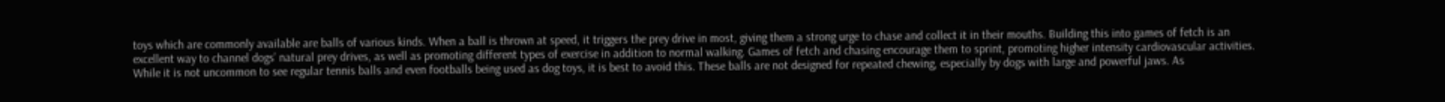toys which are commonly available are balls of various kinds. When a ball is thrown at speed, it triggers the prey drive in most, giving them a strong urge to chase and collect it in their mouths. Building this into games of fetch is an excellent way to channel dogs’ natural prey drives, as well as promoting different types of exercise in addition to normal walking. Games of fetch and chasing encourage them to sprint, promoting higher intensity cardiovascular activities. While it is not uncommon to see regular tennis balls and even footballs being used as dog toys, it is best to avoid this. These balls are not designed for repeated chewing, especially by dogs with large and powerful jaws. As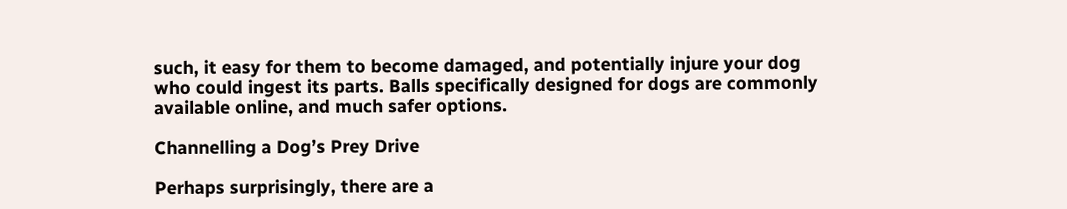such, it easy for them to become damaged, and potentially injure your dog who could ingest its parts. Balls specifically designed for dogs are commonly available online, and much safer options.

Channelling a Dog’s Prey Drive

Perhaps surprisingly, there are a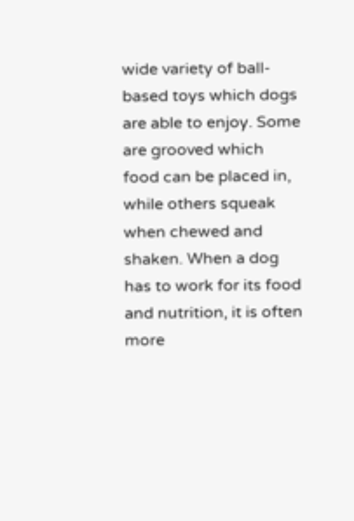wide variety of ball-based toys which dogs are able to enjoy. Some are grooved which food can be placed in, while others squeak when chewed and shaken. When a dog has to work for its food and nutrition, it is often more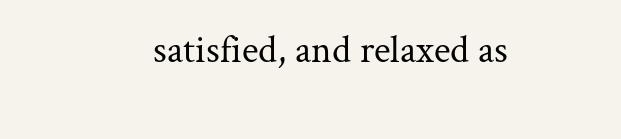satisfied, and relaxed as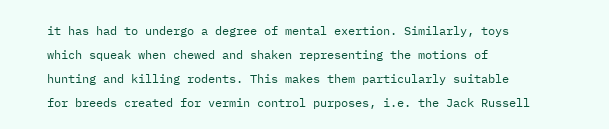it has had to undergo a degree of mental exertion. Similarly, toys which squeak when chewed and shaken representing the motions of hunting and killing rodents. This makes them particularly suitable for breeds created for vermin control purposes, i.e. the Jack Russell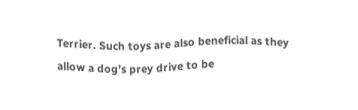Terrier. Such toys are also beneficial as they allow a dog’s prey drive to be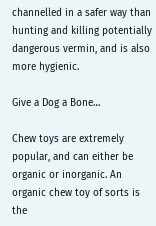channelled in a safer way than hunting and killing potentially dangerous vermin, and is also more hygienic.

Give a Dog a Bone…

Chew toys are extremely popular, and can either be organic or inorganic. An organic chew toy of sorts is the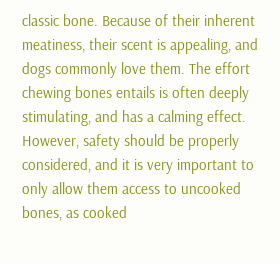classic bone. Because of their inherent meatiness, their scent is appealing, and dogs commonly love them. The effort chewing bones entails is often deeply stimulating, and has a calming effect. However, safety should be properly considered, and it is very important to only allow them access to uncooked bones, as cooked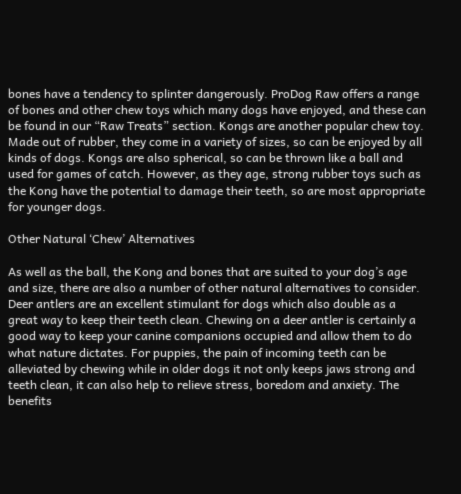bones have a tendency to splinter dangerously. ProDog Raw offers a range of bones and other chew toys which many dogs have enjoyed, and these can be found in our “Raw Treats” section. Kongs are another popular chew toy. Made out of rubber, they come in a variety of sizes, so can be enjoyed by all kinds of dogs. Kongs are also spherical, so can be thrown like a ball and used for games of catch. However, as they age, strong rubber toys such as the Kong have the potential to damage their teeth, so are most appropriate for younger dogs.

Other Natural ‘Chew’ Alternatives

As well as the ball, the Kong and bones that are suited to your dog’s age and size, there are also a number of other natural alternatives to consider. Deer antlers are an excellent stimulant for dogs which also double as a great way to keep their teeth clean. Chewing on a deer antler is certainly a good way to keep your canine companions occupied and allow them to do what nature dictates. For puppies, the pain of incoming teeth can be alleviated by chewing while in older dogs it not only keeps jaws strong and teeth clean, it can also help to relieve stress, boredom and anxiety. The benefits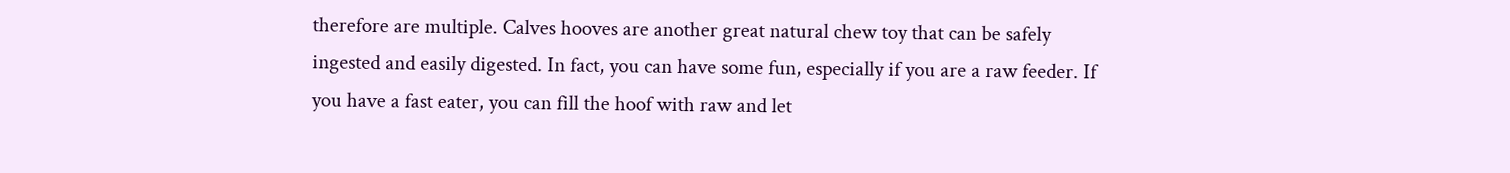therefore are multiple. Calves hooves are another great natural chew toy that can be safely ingested and easily digested. In fact, you can have some fun, especially if you are a raw feeder. If you have a fast eater, you can fill the hoof with raw and let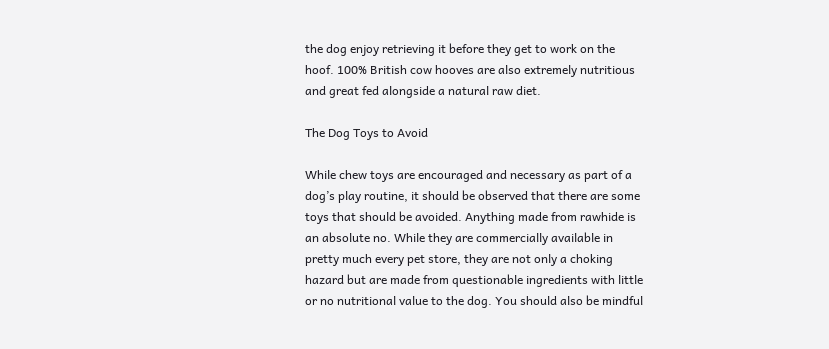the dog enjoy retrieving it before they get to work on the hoof. 100% British cow hooves are also extremely nutritious and great fed alongside a natural raw diet.

The Dog Toys to Avoid

While chew toys are encouraged and necessary as part of a dog’s play routine, it should be observed that there are some toys that should be avoided. Anything made from rawhide is an absolute no. While they are commercially available in pretty much every pet store, they are not only a choking hazard but are made from questionable ingredients with little or no nutritional value to the dog. You should also be mindful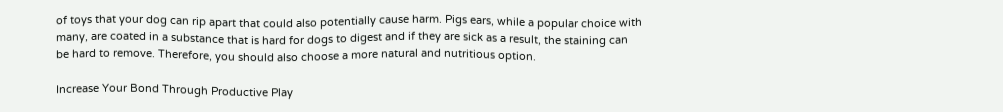of toys that your dog can rip apart that could also potentially cause harm. Pigs ears, while a popular choice with many, are coated in a substance that is hard for dogs to digest and if they are sick as a result, the staining can be hard to remove. Therefore, you should also choose a more natural and nutritious option.

Increase Your Bond Through Productive Play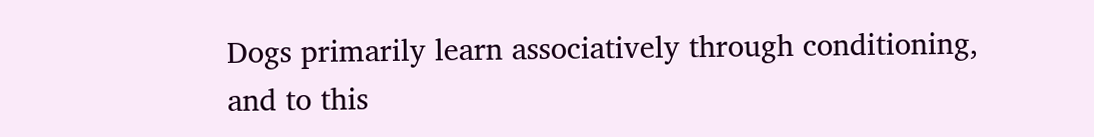Dogs primarily learn associatively through conditioning, and to this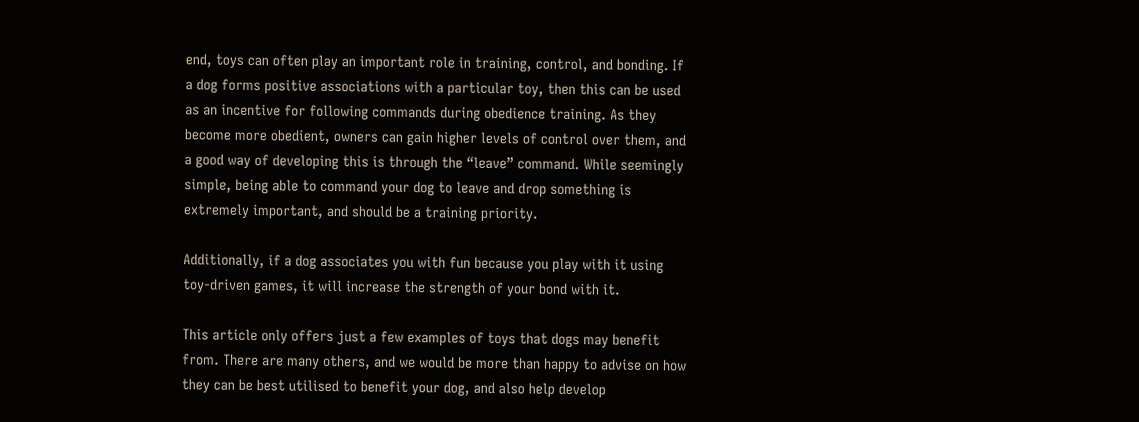end, toys can often play an important role in training, control, and bonding. If a dog forms positive associations with a particular toy, then this can be used as an incentive for following commands during obedience training. As they become more obedient, owners can gain higher levels of control over them, and a good way of developing this is through the “leave” command. While seemingly simple, being able to command your dog to leave and drop something is extremely important, and should be a training priority.

Additionally, if a dog associates you with fun because you play with it using toy-driven games, it will increase the strength of your bond with it.

This article only offers just a few examples of toys that dogs may benefit from. There are many others, and we would be more than happy to advise on how they can be best utilised to benefit your dog, and also help develop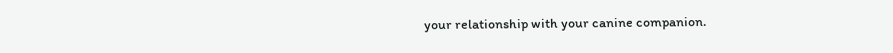your relationship with your canine companion.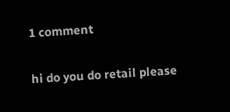1 comment

hi do you do retail please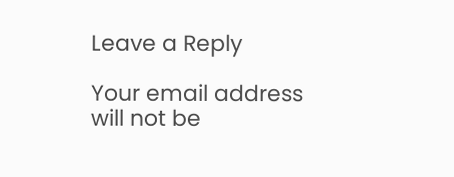Leave a Reply

Your email address will not be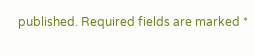published. Required fields are marked *